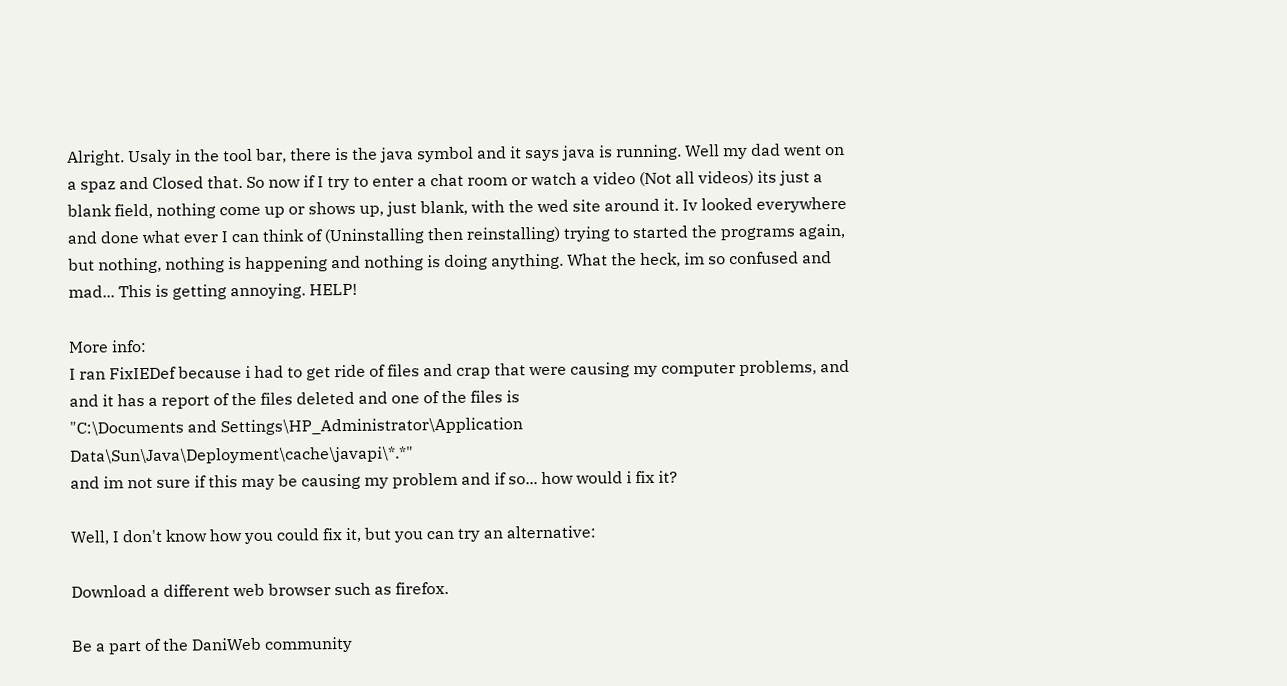Alright. Usaly in the tool bar, there is the java symbol and it says java is running. Well my dad went on a spaz and Closed that. So now if I try to enter a chat room or watch a video (Not all videos) its just a blank field, nothing come up or shows up, just blank, with the wed site around it. Iv looked everywhere and done what ever I can think of (Uninstalling then reinstalling) trying to started the programs again, but nothing, nothing is happening and nothing is doing anything. What the heck, im so confused and mad... This is getting annoying. HELP!

More info:
I ran FixIEDef because i had to get ride of files and crap that were causing my computer problems, and and it has a report of the files deleted and one of the files is
"C:\Documents and Settings\HP_Administrator\Application Data\Sun\Java\Deployment\cache\javapi\*.*"
and im not sure if this may be causing my problem and if so... how would i fix it?

Well, I don't know how you could fix it, but you can try an alternative:

Download a different web browser such as firefox.

Be a part of the DaniWeb community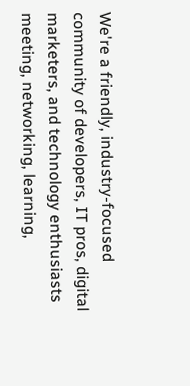We're a friendly, industry-focused community of developers, IT pros, digital marketers, and technology enthusiasts meeting, networking, learning,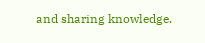and sharing knowledge.